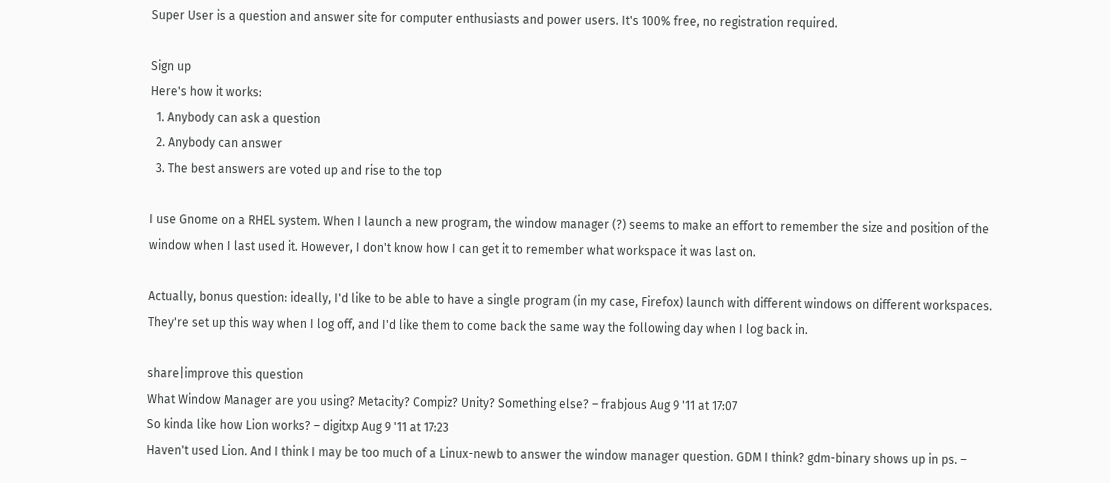Super User is a question and answer site for computer enthusiasts and power users. It's 100% free, no registration required.

Sign up
Here's how it works:
  1. Anybody can ask a question
  2. Anybody can answer
  3. The best answers are voted up and rise to the top

I use Gnome on a RHEL system. When I launch a new program, the window manager (?) seems to make an effort to remember the size and position of the window when I last used it. However, I don't know how I can get it to remember what workspace it was last on.

Actually, bonus question: ideally, I'd like to be able to have a single program (in my case, Firefox) launch with different windows on different workspaces. They're set up this way when I log off, and I'd like them to come back the same way the following day when I log back in.

share|improve this question
What Window Manager are you using? Metacity? Compiz? Unity? Something else? – frabjous Aug 9 '11 at 17:07
So kinda like how Lion works? – digitxp Aug 9 '11 at 17:23
Haven't used Lion. And I think I may be too much of a Linux-newb to answer the window manager question. GDM I think? gdm-binary shows up in ps. –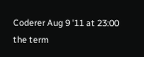Coderer Aug 9 '11 at 23:00
the term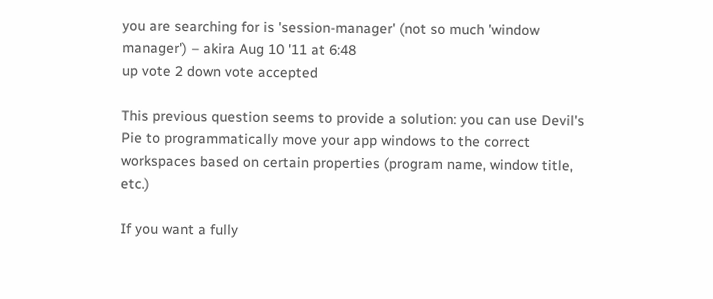you are searching for is 'session-manager' (not so much 'window manager') – akira Aug 10 '11 at 6:48
up vote 2 down vote accepted

This previous question seems to provide a solution: you can use Devil's Pie to programmatically move your app windows to the correct workspaces based on certain properties (program name, window title, etc.)

If you want a fully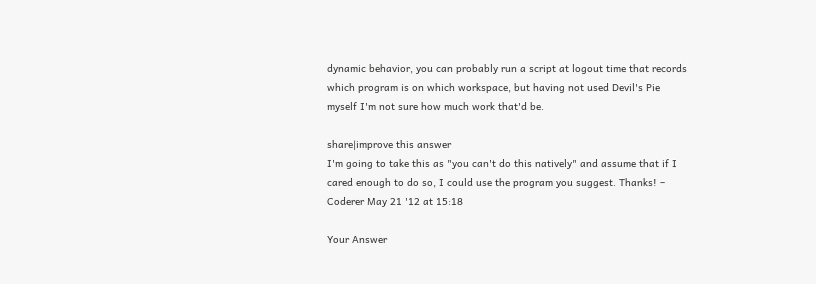dynamic behavior, you can probably run a script at logout time that records which program is on which workspace, but having not used Devil's Pie myself I'm not sure how much work that'd be.

share|improve this answer
I'm going to take this as "you can't do this natively" and assume that if I cared enough to do so, I could use the program you suggest. Thanks! – Coderer May 21 '12 at 15:18

Your Answer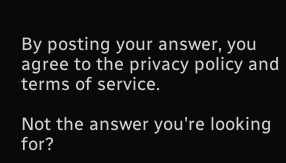By posting your answer, you agree to the privacy policy and terms of service.

Not the answer you're looking for?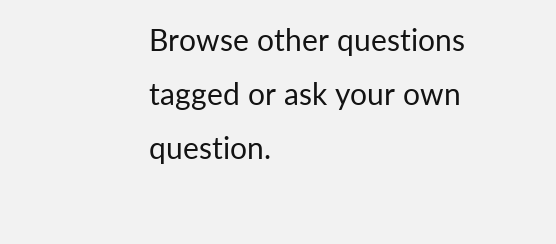Browse other questions tagged or ask your own question.